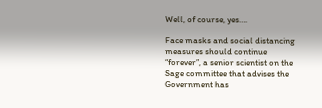Well, of course, yes….

Face masks and social distancing measures should continue “forever”, a senior scientist on the Sage committee that advises the Government has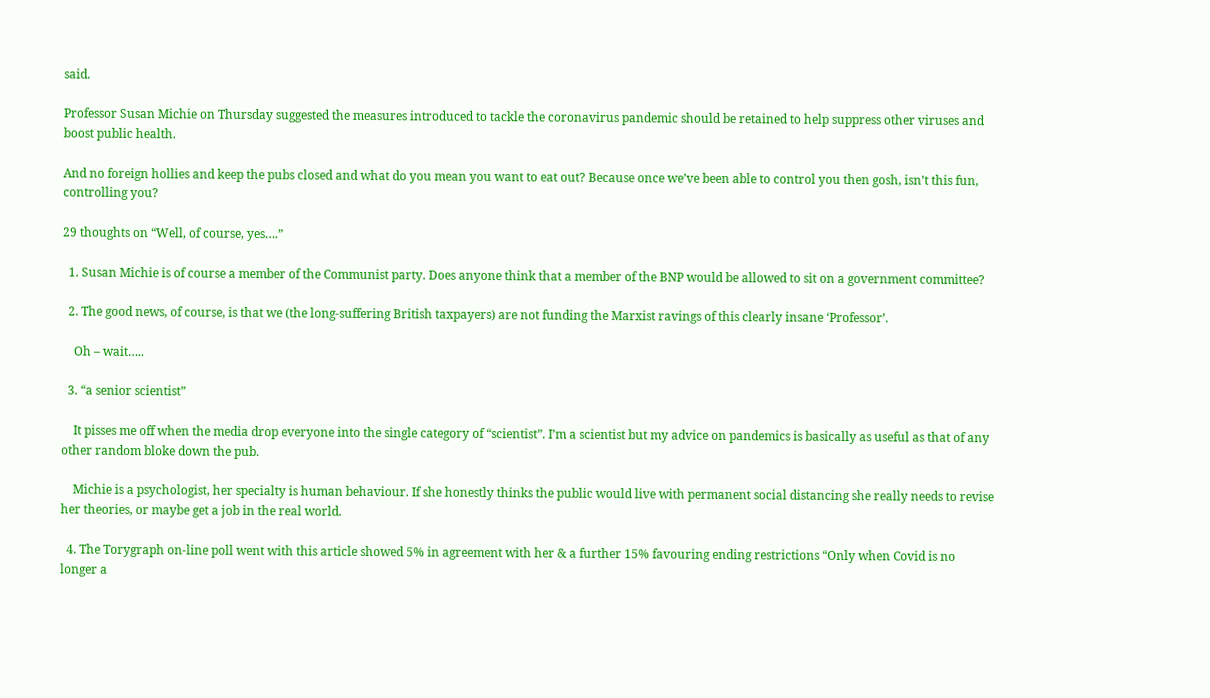said.

Professor Susan Michie on Thursday suggested the measures introduced to tackle the coronavirus pandemic should be retained to help suppress other viruses and boost public health.

And no foreign hollies and keep the pubs closed and what do you mean you want to eat out? Because once we’ve been able to control you then gosh, isn’t this fun, controlling you?

29 thoughts on “Well, of course, yes….”

  1. Susan Michie is of course a member of the Communist party. Does anyone think that a member of the BNP would be allowed to sit on a government committee?

  2. The good news, of course, is that we (the long-suffering British taxpayers) are not funding the Marxist ravings of this clearly insane ‘Professor’.

    Oh – wait…..

  3. “a senior scientist”

    It pisses me off when the media drop everyone into the single category of “scientist”. I’m a scientist but my advice on pandemics is basically as useful as that of any other random bloke down the pub.

    Michie is a psychologist, her specialty is human behaviour. If she honestly thinks the public would live with permanent social distancing she really needs to revise her theories, or maybe get a job in the real world.

  4. The Torygraph on-line poll went with this article showed 5% in agreement with her & a further 15% favouring ending restrictions “Only when Covid is no longer a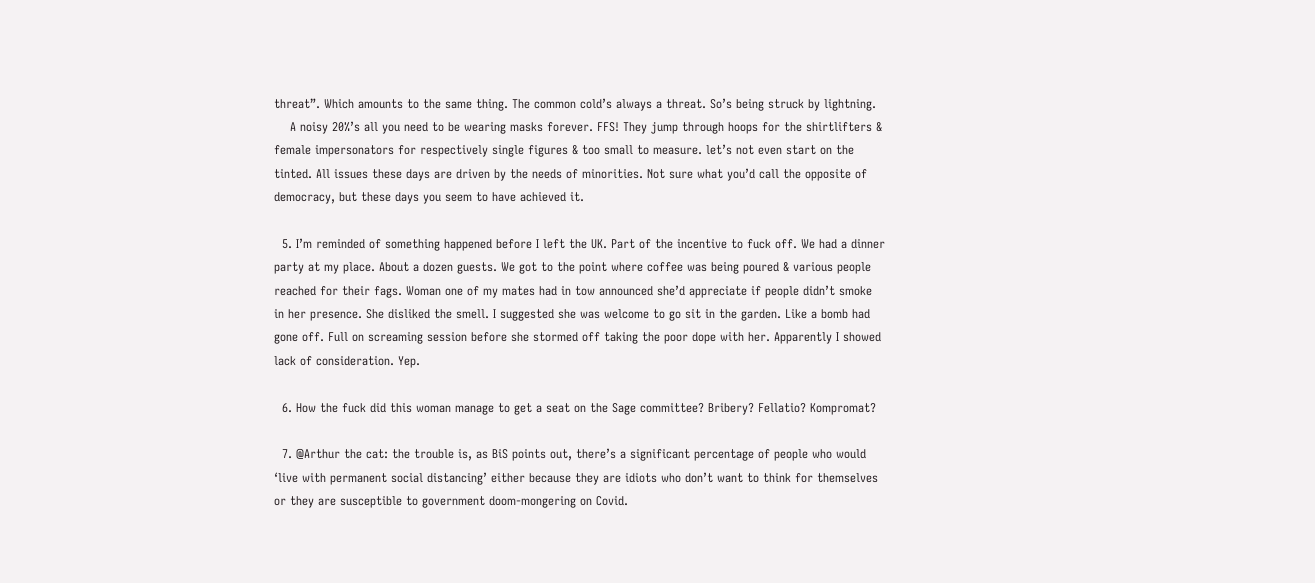threat”. Which amounts to the same thing. The common cold’s always a threat. So’s being struck by lightning.
    A noisy 20%’s all you need to be wearing masks forever. FFS! They jump through hoops for the shirtlifters & female impersonators for respectively single figures & too small to measure. let’s not even start on the tinted. All issues these days are driven by the needs of minorities. Not sure what you’d call the opposite of democracy, but these days you seem to have achieved it.

  5. I’m reminded of something happened before I left the UK. Part of the incentive to fuck off. We had a dinner party at my place. About a dozen guests. We got to the point where coffee was being poured & various people reached for their fags. Woman one of my mates had in tow announced she’d appreciate if people didn’t smoke in her presence. She disliked the smell. I suggested she was welcome to go sit in the garden. Like a bomb had gone off. Full on screaming session before she stormed off taking the poor dope with her. Apparently I showed lack of consideration. Yep.

  6. How the fuck did this woman manage to get a seat on the Sage committee? Bribery? Fellatio? Kompromat?

  7. @Arthur the cat: the trouble is, as BiS points out, there’s a significant percentage of people who would ‘live with permanent social distancing’ either because they are idiots who don’t want to think for themselves or they are susceptible to government doom-mongering on Covid.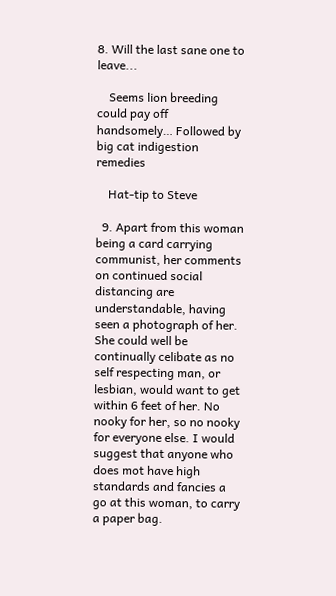8. Will the last sane one to leave...

    Seems lion breeding could pay off handsomely… Followed by big cat indigestion remedies

    Hat-tip to Steve

  9. Apart from this woman being a card carrying communist, her comments on continued social distancing are understandable, having seen a photograph of her. She could well be continually celibate as no self respecting man, or lesbian, would want to get within 6 feet of her. No nooky for her, so no nooky for everyone else. I would suggest that anyone who does mot have high standards and fancies a go at this woman, to carry a paper bag.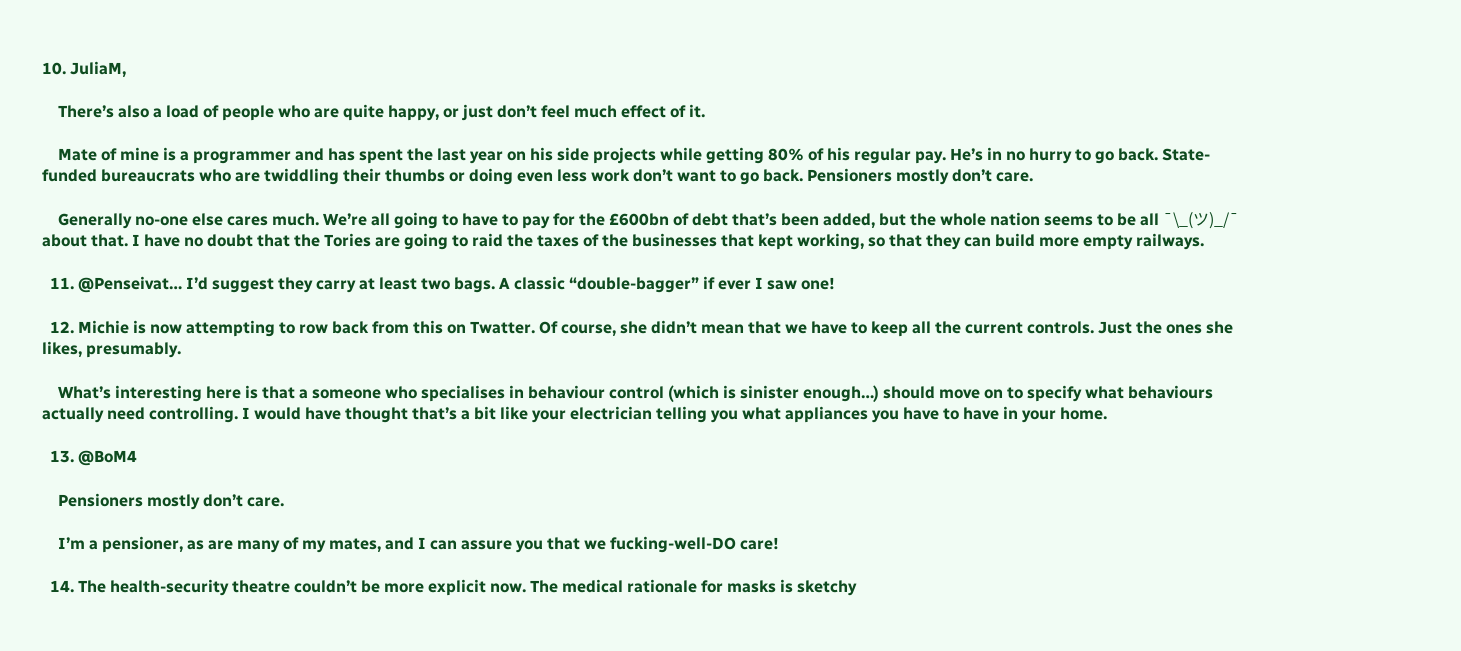10. JuliaM,

    There’s also a load of people who are quite happy, or just don’t feel much effect of it.

    Mate of mine is a programmer and has spent the last year on his side projects while getting 80% of his regular pay. He’s in no hurry to go back. State-funded bureaucrats who are twiddling their thumbs or doing even less work don’t want to go back. Pensioners mostly don’t care.

    Generally no-one else cares much. We’re all going to have to pay for the £600bn of debt that’s been added, but the whole nation seems to be all ¯\_(ツ)_/¯ about that. I have no doubt that the Tories are going to raid the taxes of the businesses that kept working, so that they can build more empty railways.

  11. @Penseivat… I’d suggest they carry at least two bags. A classic “double-bagger” if ever I saw one!

  12. Michie is now attempting to row back from this on Twatter. Of course, she didn’t mean that we have to keep all the current controls. Just the ones she likes, presumably.

    What’s interesting here is that a someone who specialises in behaviour control (which is sinister enough…) should move on to specify what behaviours actually need controlling. I would have thought that’s a bit like your electrician telling you what appliances you have to have in your home.

  13. @BoM4

    Pensioners mostly don’t care.

    I’m a pensioner, as are many of my mates, and I can assure you that we fucking-well-DO care!

  14. The health-security theatre couldn’t be more explicit now. The medical rationale for masks is sketchy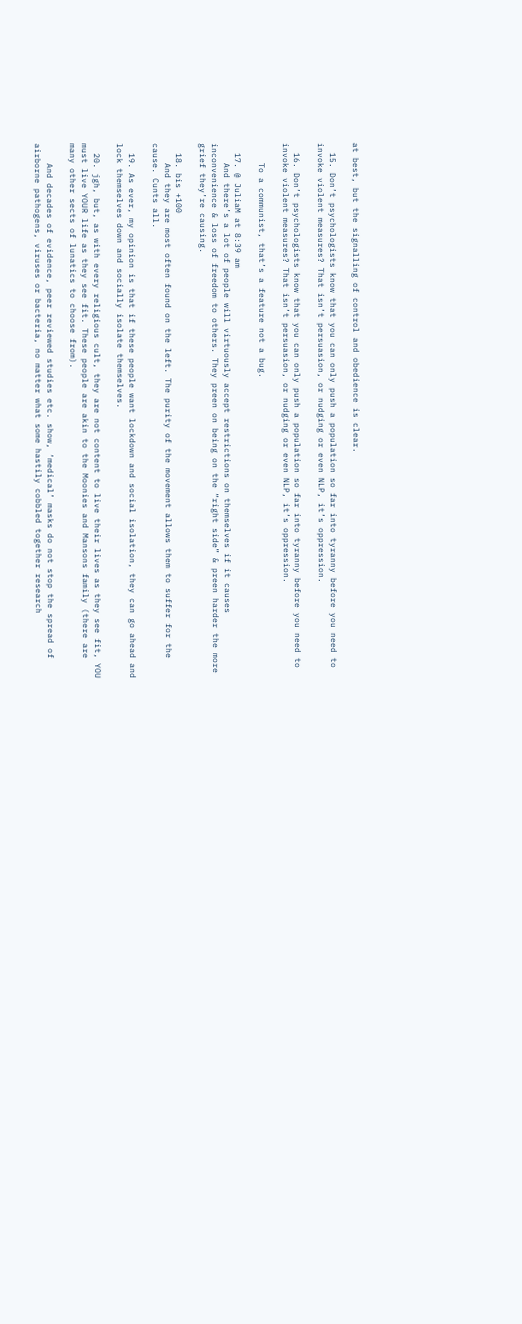at best, but the signalling of control and obedience is clear.

  15. Don’t psychologists know that you can only push a population so far into tyranny before you need to invoke violent measures? That isn’t persuasion, or nudging or even NLP, it’s oppression.

  16. Don’t psychologists know that you can only push a population so far into tyranny before you need to invoke violent measures? That isn’t persuasion, or nudging or even NLP, it’s oppression.

    To a communist, that’s a feature not a bug.

  17. @ JuliaM at 8:39 am
    And there’s a lot of people will virtuously accept restrictions on themselves if it causes inconvenience & loss of freedom to others. They preen on being on the “right side” & preen harder the more grief they’re causing.

  18. bis +100
    And they are most often found on the left. The purity of the movement allows them to suffer for the cause. Cunts all.

  19. As ever, my opinion is that if these people want lockdown and social isolation, they can go ahead and lock themselves down and socially isolate themselves.

  20. jgh, but, as with every religious cult, they are not content to live their lives as they see fit, YOU must live YOUR life as they see fit. These people are akin to the Moonies and Mansons family (there are many other sects of lunatics to choose from).

    And decades of evidence, peer reviewed studies etc. show, ‘medical’ masks do not stop the spread of airborne pathogens, viruses or bacteria, no matter what some hastily cobbled together research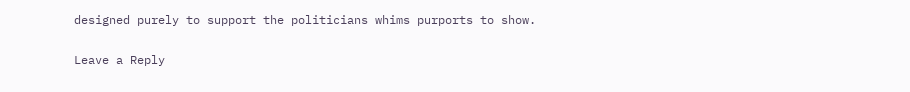designed purely to support the politicians whims purports to show.

Leave a Reply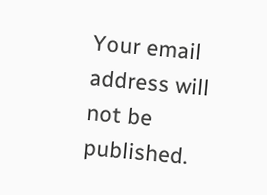Your email address will not be published.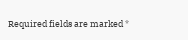Required fields are marked *